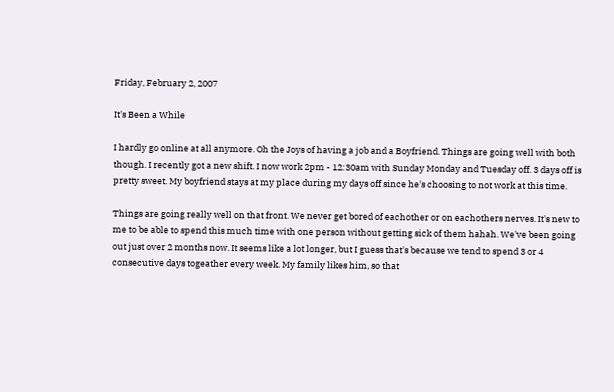Friday, February 2, 2007

It's Been a While

I hardly go online at all anymore. Oh the Joys of having a job and a Boyfriend. Things are going well with both though. I recently got a new shift. I now work 2pm - 12:30am with Sunday Monday and Tuesday off. 3 days off is pretty sweet. My boyfriend stays at my place during my days off since he's choosing to not work at this time.

Things are going really well on that front. We never get bored of eachother or on eachothers nerves. It's new to me to be able to spend this much time with one person without getting sick of them hahah. We've been going out just over 2 months now. It seems like a lot longer, but I guess that's because we tend to spend 3 or 4 consecutive days togeather every week. My family likes him, so that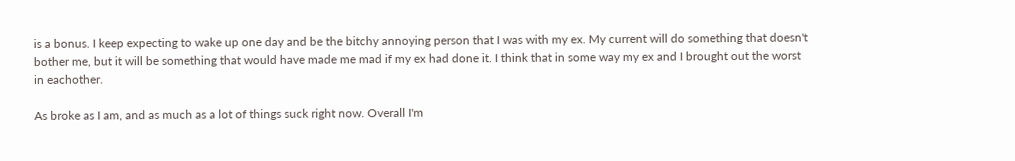is a bonus. I keep expecting to wake up one day and be the bitchy annoying person that I was with my ex. My current will do something that doesn't bother me, but it will be something that would have made me mad if my ex had done it. I think that in some way my ex and I brought out the worst in eachother.

As broke as I am, and as much as a lot of things suck right now. Overall I'm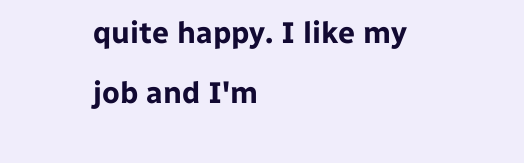quite happy. I like my job and I'm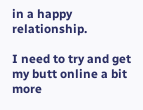in a happy relationship.

I need to try and get my butt online a bit more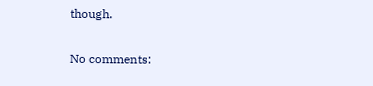though.

No comments: